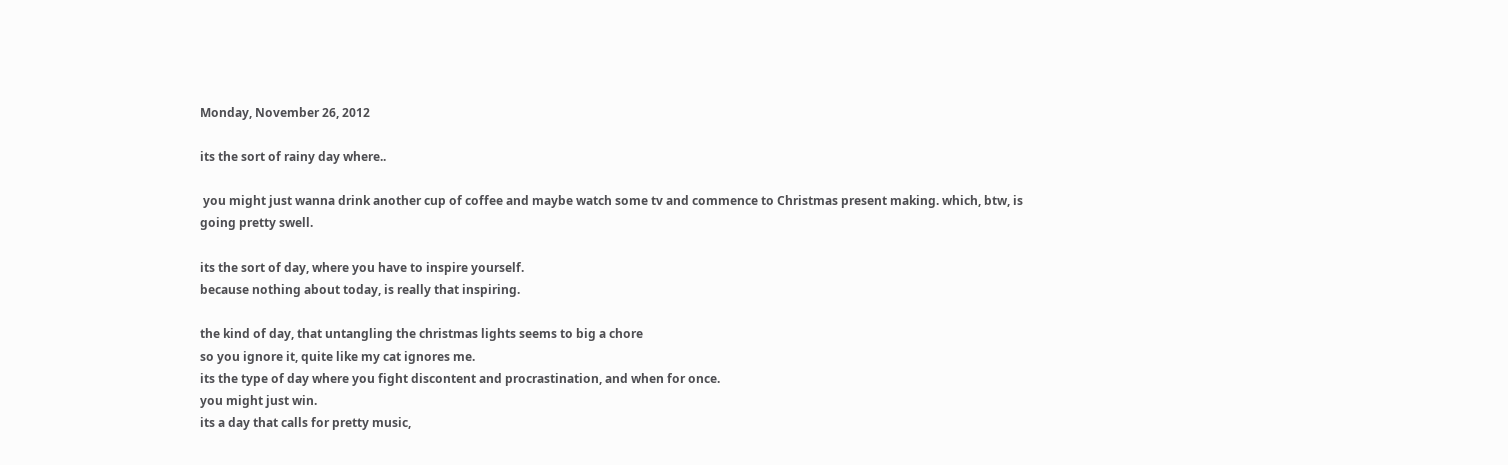Monday, November 26, 2012

its the sort of rainy day where..

 you might just wanna drink another cup of coffee and maybe watch some tv and commence to Christmas present making. which, btw, is going pretty swell.

its the sort of day, where you have to inspire yourself.
because nothing about today, is really that inspiring.

the kind of day, that untangling the christmas lights seems to big a chore
so you ignore it, quite like my cat ignores me.
its the type of day where you fight discontent and procrastination, and when for once.
you might just win.
its a day that calls for pretty music,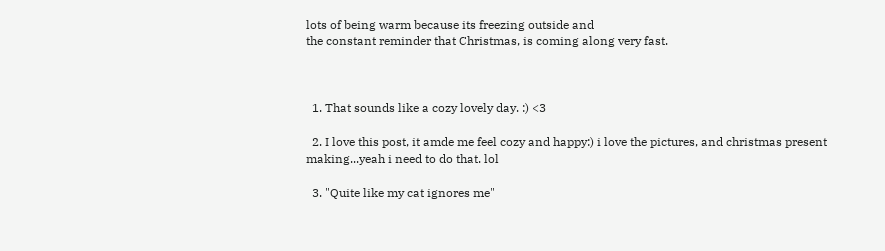lots of being warm because its freezing outside and
the constant reminder that Christmas, is coming along very fast.



  1. That sounds like a cozy lovely day. :) <3

  2. I love this post, it amde me feel cozy and happy:) i love the pictures, and christmas present making...yeah i need to do that. lol

  3. "Quite like my cat ignores me"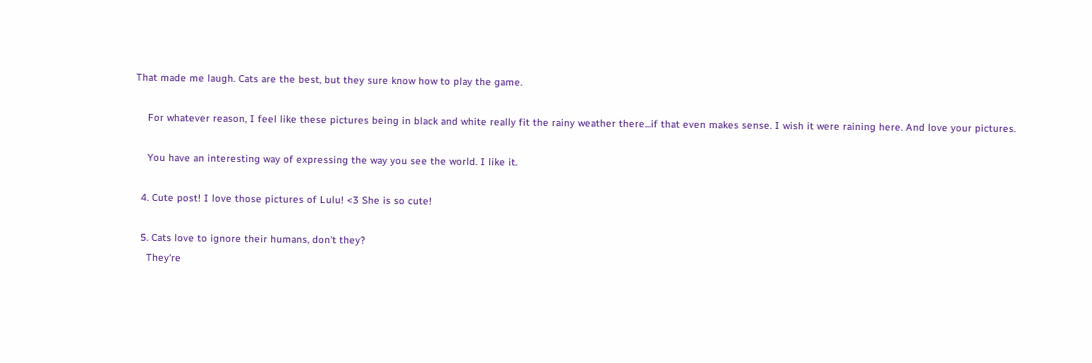That made me laugh. Cats are the best, but they sure know how to play the game.

    For whatever reason, I feel like these pictures being in black and white really fit the rainy weather there...if that even makes sense. I wish it were raining here. And love your pictures.

    You have an interesting way of expressing the way you see the world. I like it.

  4. Cute post! I love those pictures of Lulu! <3 She is so cute!

  5. Cats love to ignore their humans, don't they?
    They're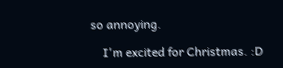so annoying.

    I'm excited for Christmas. :D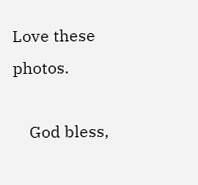Love these photos.

    God bless,